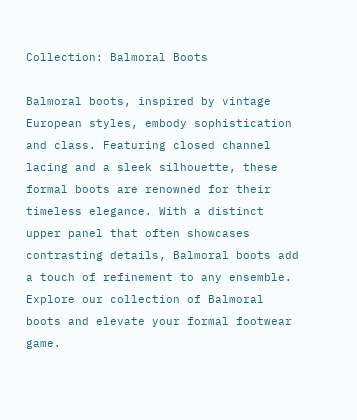Collection: Balmoral Boots

Balmoral boots, inspired by vintage European styles, embody sophistication and class. Featuring closed channel lacing and a sleek silhouette, these formal boots are renowned for their timeless elegance. With a distinct upper panel that often showcases contrasting details, Balmoral boots add a touch of refinement to any ensemble. Explore our collection of Balmoral boots and elevate your formal footwear game.